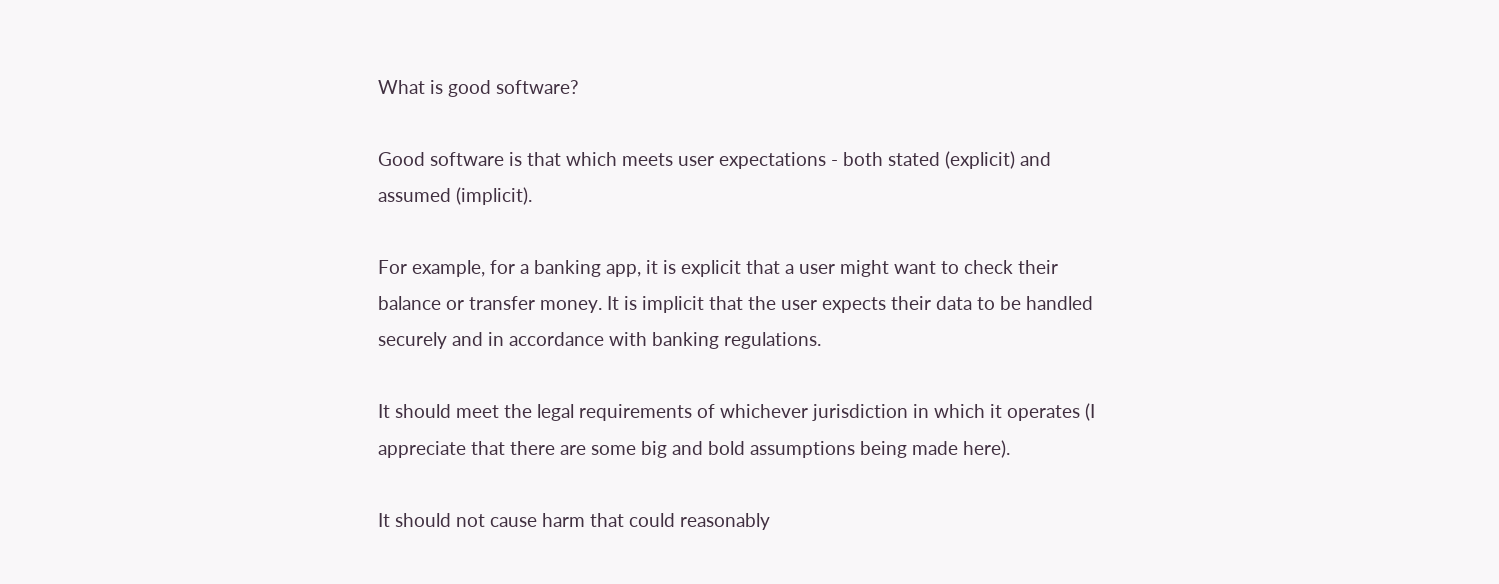What is good software?

Good software is that which meets user expectations - both stated (explicit) and assumed (implicit).

For example, for a banking app, it is explicit that a user might want to check their balance or transfer money. It is implicit that the user expects their data to be handled securely and in accordance with banking regulations.

It should meet the legal requirements of whichever jurisdiction in which it operates (I appreciate that there are some big and bold assumptions being made here).

It should not cause harm that could reasonably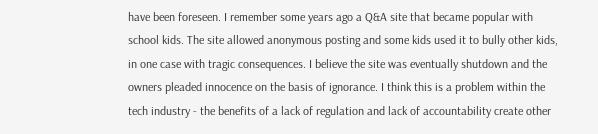have been foreseen. I remember some years ago a Q&A site that became popular with school kids. The site allowed anonymous posting and some kids used it to bully other kids, in one case with tragic consequences. I believe the site was eventually shutdown and the owners pleaded innocence on the basis of ignorance. I think this is a problem within the tech industry - the benefits of a lack of regulation and lack of accountability create other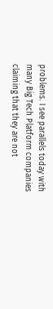problems. I see parallels today with many Big Tech Platform companies claiming that they are not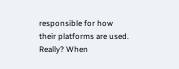responsible for how their platforms are used. Really? When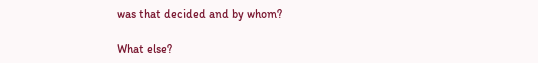was that decided and by whom?

What else?